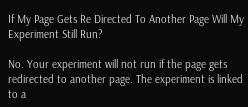If My Page Gets Re Directed To Another Page Will My Experiment Still Run?

No. Your experiment will not run if the page gets redirected to another page. The experiment is linked to a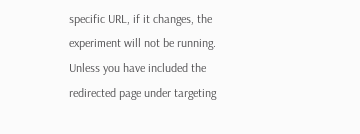specific URL, if it changes, the experiment will not be running. Unless you have included the redirected page under targeting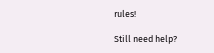rules!

Still need help?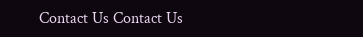Contact Us Contact Us